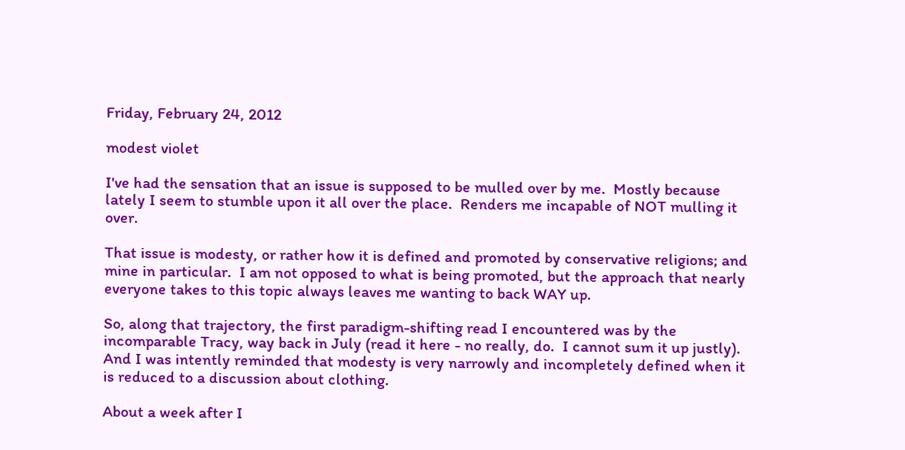Friday, February 24, 2012

modest violet

I've had the sensation that an issue is supposed to be mulled over by me.  Mostly because lately I seem to stumble upon it all over the place.  Renders me incapable of NOT mulling it over.

That issue is modesty, or rather how it is defined and promoted by conservative religions; and mine in particular.  I am not opposed to what is being promoted, but the approach that nearly everyone takes to this topic always leaves me wanting to back WAY up.

So, along that trajectory, the first paradigm-shifting read I encountered was by the incomparable Tracy, way back in July (read it here - no really, do.  I cannot sum it up justly).  And I was intently reminded that modesty is very narrowly and incompletely defined when it is reduced to a discussion about clothing.

About a week after I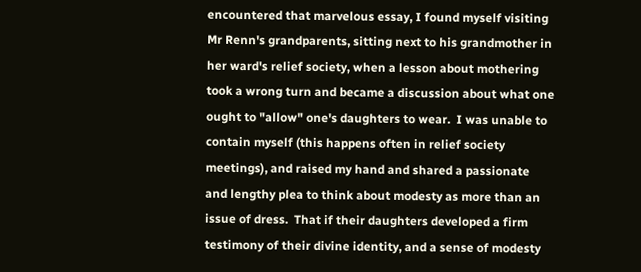encountered that marvelous essay, I found myself visiting Mr Renn's grandparents, sitting next to his grandmother in her ward's relief society, when a lesson about mothering took a wrong turn and became a discussion about what one ought to "allow" one's daughters to wear.  I was unable to contain myself (this happens often in relief society meetings), and raised my hand and shared a passionate and lengthy plea to think about modesty as more than an issue of dress.  That if their daughters developed a firm testimony of their divine identity, and a sense of modesty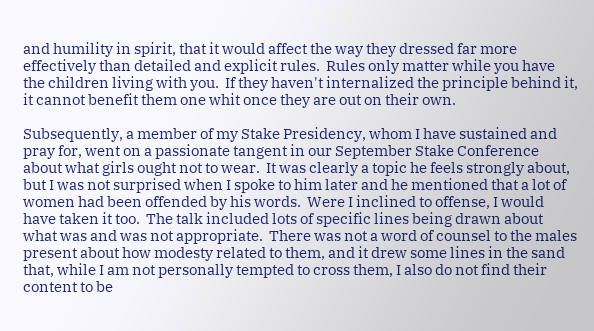and humility in spirit, that it would affect the way they dressed far more effectively than detailed and explicit rules.  Rules only matter while you have the children living with you.  If they haven't internalized the principle behind it, it cannot benefit them one whit once they are out on their own.

Subsequently, a member of my Stake Presidency, whom I have sustained and pray for, went on a passionate tangent in our September Stake Conference about what girls ought not to wear.  It was clearly a topic he feels strongly about, but I was not surprised when I spoke to him later and he mentioned that a lot of women had been offended by his words.  Were I inclined to offense, I would have taken it too.  The talk included lots of specific lines being drawn about what was and was not appropriate.  There was not a word of counsel to the males present about how modesty related to them, and it drew some lines in the sand that, while I am not personally tempted to cross them, I also do not find their content to be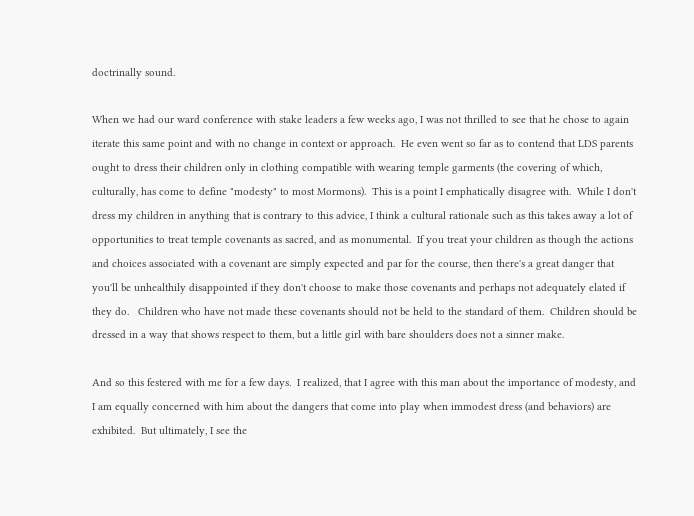doctrinally sound.

When we had our ward conference with stake leaders a few weeks ago, I was not thrilled to see that he chose to again iterate this same point and with no change in context or approach.  He even went so far as to contend that LDS parents ought to dress their children only in clothing compatible with wearing temple garments (the covering of which, culturally, has come to define "modesty" to most Mormons).  This is a point I emphatically disagree with.  While I don't dress my children in anything that is contrary to this advice, I think a cultural rationale such as this takes away a lot of opportunities to treat temple covenants as sacred, and as monumental.  If you treat your children as though the actions and choices associated with a covenant are simply expected and par for the course, then there's a great danger that you'll be unhealthily disappointed if they don't choose to make those covenants and perhaps not adequately elated if they do.   Children who have not made these covenants should not be held to the standard of them.  Children should be dressed in a way that shows respect to them, but a little girl with bare shoulders does not a sinner make.

And so this festered with me for a few days.  I realized, that I agree with this man about the importance of modesty, and I am equally concerned with him about the dangers that come into play when immodest dress (and behaviors) are exhibited.  But ultimately, I see the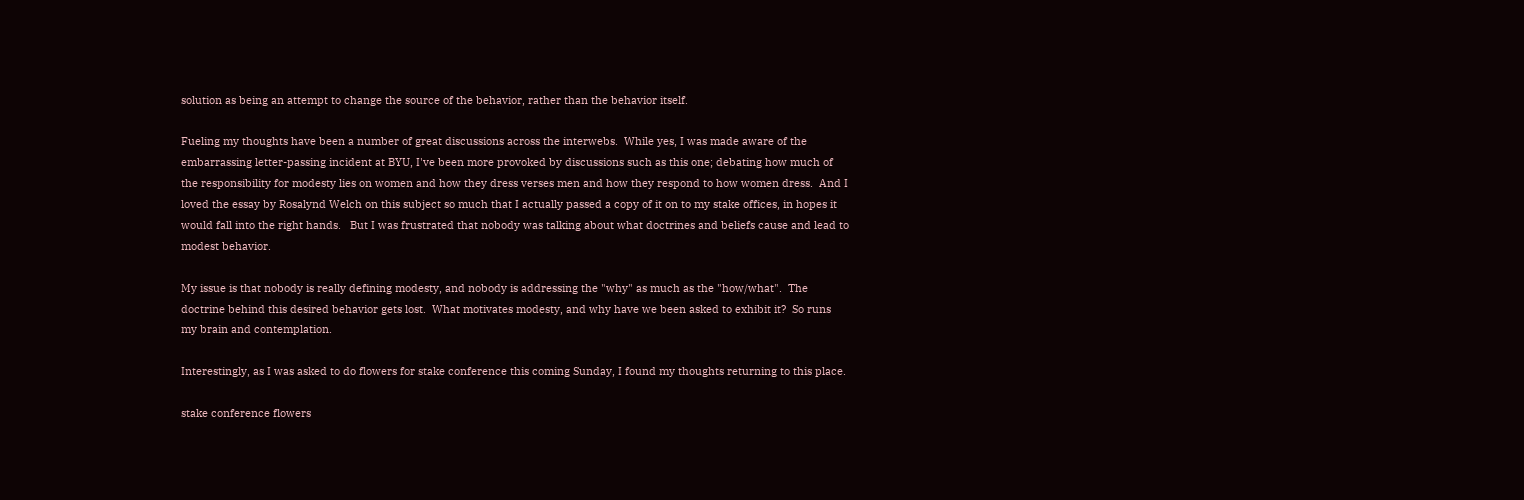solution as being an attempt to change the source of the behavior, rather than the behavior itself.

Fueling my thoughts have been a number of great discussions across the interwebs.  While yes, I was made aware of the embarrassing letter-passing incident at BYU, I've been more provoked by discussions such as this one; debating how much of the responsibility for modesty lies on women and how they dress verses men and how they respond to how women dress.  And I loved the essay by Rosalynd Welch on this subject so much that I actually passed a copy of it on to my stake offices, in hopes it would fall into the right hands.   But I was frustrated that nobody was talking about what doctrines and beliefs cause and lead to modest behavior.

My issue is that nobody is really defining modesty, and nobody is addressing the "why" as much as the "how/what".  The doctrine behind this desired behavior gets lost.  What motivates modesty, and why have we been asked to exhibit it?  So runs my brain and contemplation.

Interestingly, as I was asked to do flowers for stake conference this coming Sunday, I found my thoughts returning to this place.

stake conference flowers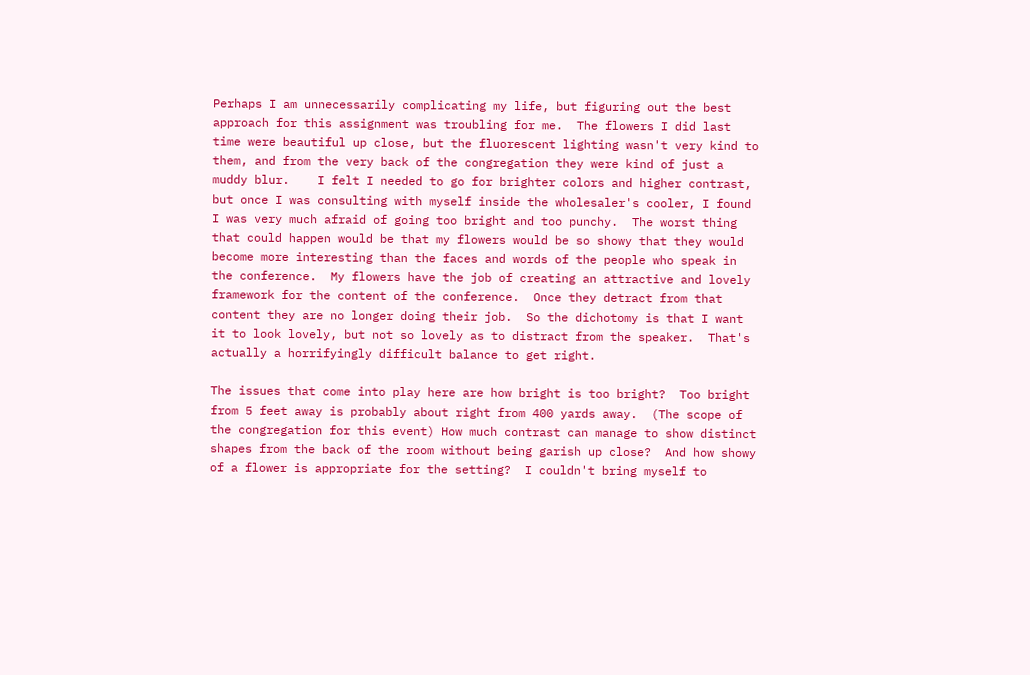Perhaps I am unnecessarily complicating my life, but figuring out the best approach for this assignment was troubling for me.  The flowers I did last time were beautiful up close, but the fluorescent lighting wasn't very kind to them, and from the very back of the congregation they were kind of just a muddy blur.    I felt I needed to go for brighter colors and higher contrast, but once I was consulting with myself inside the wholesaler's cooler, I found I was very much afraid of going too bright and too punchy.  The worst thing that could happen would be that my flowers would be so showy that they would become more interesting than the faces and words of the people who speak in the conference.  My flowers have the job of creating an attractive and lovely framework for the content of the conference.  Once they detract from that content they are no longer doing their job.  So the dichotomy is that I want it to look lovely, but not so lovely as to distract from the speaker.  That's actually a horrifyingly difficult balance to get right.

The issues that come into play here are how bright is too bright?  Too bright from 5 feet away is probably about right from 400 yards away.  (The scope of the congregation for this event) How much contrast can manage to show distinct shapes from the back of the room without being garish up close?  And how showy of a flower is appropriate for the setting?  I couldn't bring myself to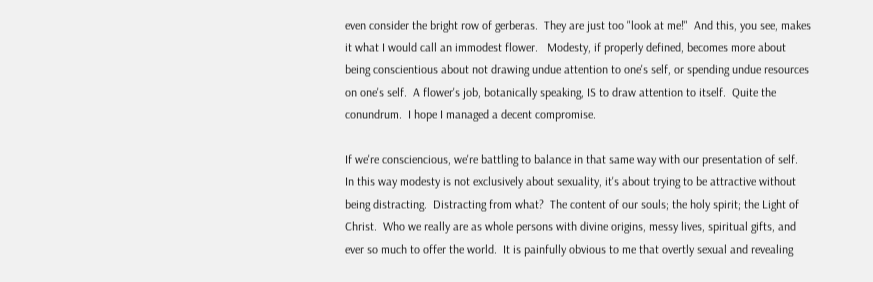even consider the bright row of gerberas.  They are just too "look at me!"  And this, you see, makes it what I would call an immodest flower.   Modesty, if properly defined, becomes more about being conscientious about not drawing undue attention to one's self, or spending undue resources on one's self.  A flower's job, botanically speaking, IS to draw attention to itself.  Quite the conundrum.  I hope I managed a decent compromise.

If we're consciencious, we're battling to balance in that same way with our presentation of self.  In this way modesty is not exclusively about sexuality, it's about trying to be attractive without being distracting.  Distracting from what?  The content of our souls; the holy spirit; the Light of Christ.  Who we really are as whole persons with divine origins, messy lives, spiritual gifts, and ever so much to offer the world.  It is painfully obvious to me that overtly sexual and revealing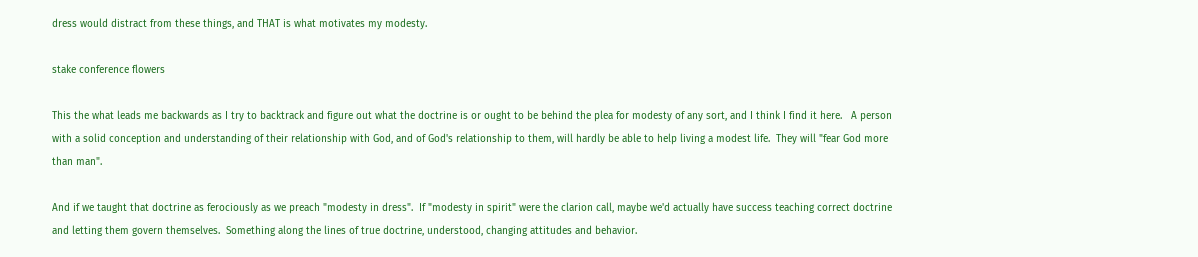dress would distract from these things, and THAT is what motivates my modesty.

stake conference flowers

This the what leads me backwards as I try to backtrack and figure out what the doctrine is or ought to be behind the plea for modesty of any sort, and I think I find it here.   A person with a solid conception and understanding of their relationship with God, and of God's relationship to them, will hardly be able to help living a modest life.  They will "fear God more than man".

And if we taught that doctrine as ferociously as we preach "modesty in dress".  If "modesty in spirit" were the clarion call, maybe we'd actually have success teaching correct doctrine and letting them govern themselves.  Something along the lines of true doctrine, understood, changing attitudes and behavior.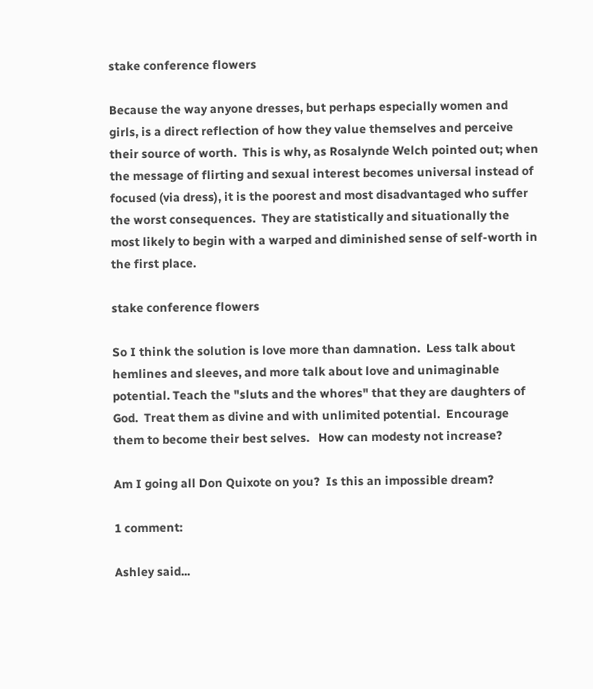stake conference flowers

Because the way anyone dresses, but perhaps especially women and girls, is a direct reflection of how they value themselves and perceive their source of worth.  This is why, as Rosalynde Welch pointed out; when the message of flirting and sexual interest becomes universal instead of focused (via dress), it is the poorest and most disadvantaged who suffer the worst consequences.  They are statistically and situationally the most likely to begin with a warped and diminished sense of self-worth in the first place.

stake conference flowers

So I think the solution is love more than damnation.  Less talk about hemlines and sleeves, and more talk about love and unimaginable potential. Teach the "sluts and the whores" that they are daughters of God.  Treat them as divine and with unlimited potential.  Encourage them to become their best selves.   How can modesty not increase?

Am I going all Don Quixote on you?  Is this an impossible dream?

1 comment:

Ashley said...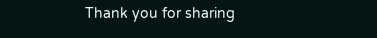Thank you for sharing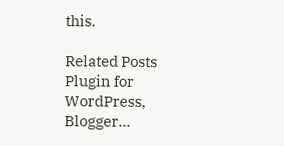this.

Related Posts Plugin for WordPress, Blogger...